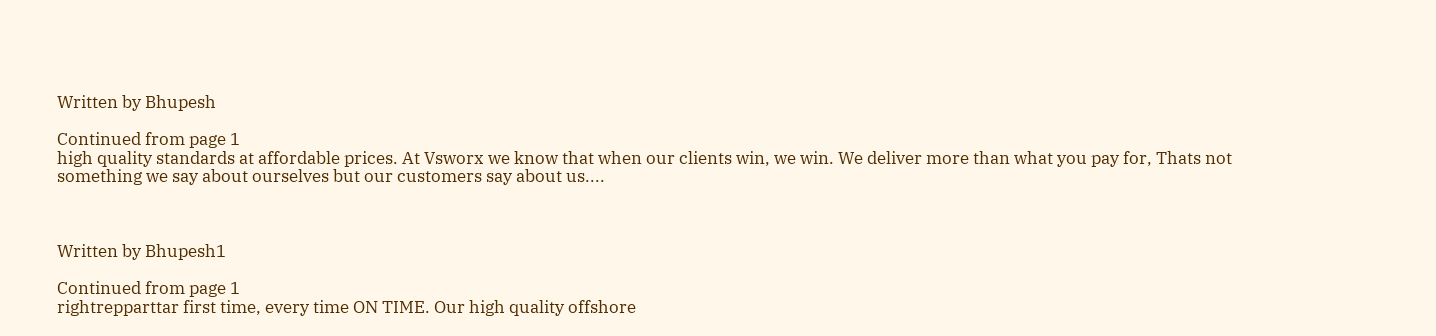Written by Bhupesh

Continued from page 1
high quality standards at affordable prices. At Vsworx we know that when our clients win, we win. We deliver more than what you pay for, Thats not something we say about ourselves but our customers say about us....



Written by Bhupesh1

Continued from page 1
rightrepparttar first time, every time ON TIME. Our high quality offshore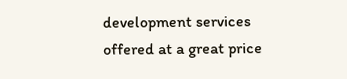development services offered at a great price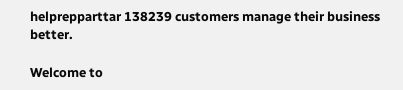helprepparttar 138239 customers manage their business better.

Welcome to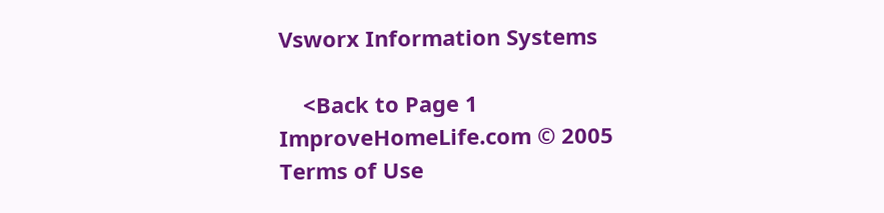Vsworx Information Systems

    <Back to Page 1
ImproveHomeLife.com © 2005
Terms of Use